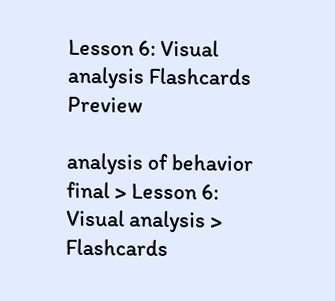Lesson 6: Visual analysis Flashcards Preview

analysis of behavior final > Lesson 6: Visual analysis > Flashcards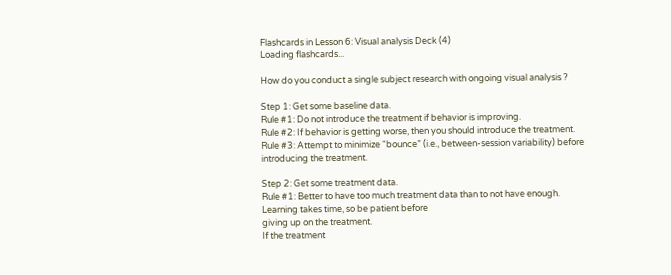Flashcards in Lesson 6: Visual analysis Deck (4)
Loading flashcards...

How do you conduct a single subject research with ongoing visual analysis ?

Step 1: Get some baseline data.
Rule #1: Do not introduce the treatment if behavior is improving.
Rule #2: If behavior is getting worse, then you should introduce the treatment.
Rule #3: Attempt to minimize “bounce” (i.e., between-session variability) before introducing the treatment.

Step 2: Get some treatment data.
Rule #1: Better to have too much treatment data than to not have enough.
Learning takes time, so be patient before
giving up on the treatment.
If the treatment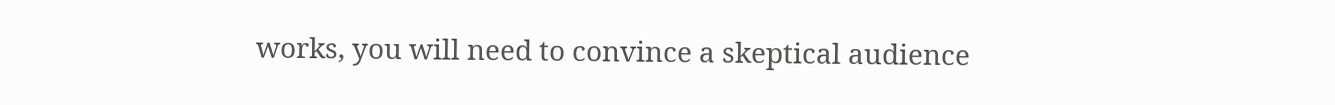works, you will need to convince a skeptical audience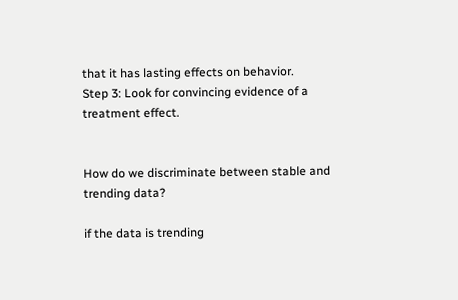that it has lasting effects on behavior.
Step 3: Look for convincing evidence of a treatment effect.


How do we discriminate between stable and trending data?

if the data is trending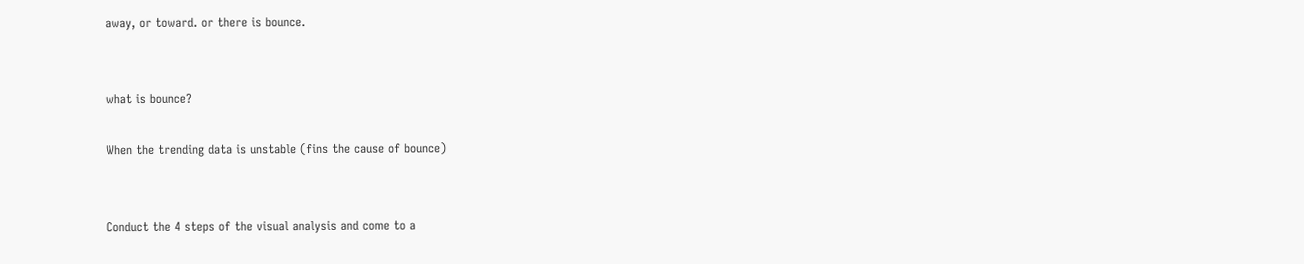away, or toward. or there is bounce.


what is bounce?

When the trending data is unstable (fins the cause of bounce)


Conduct the 4 steps of the visual analysis and come to a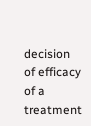decision of efficacy of a treatment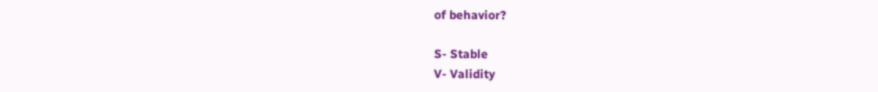of behavior?

S- Stable
V- Validity